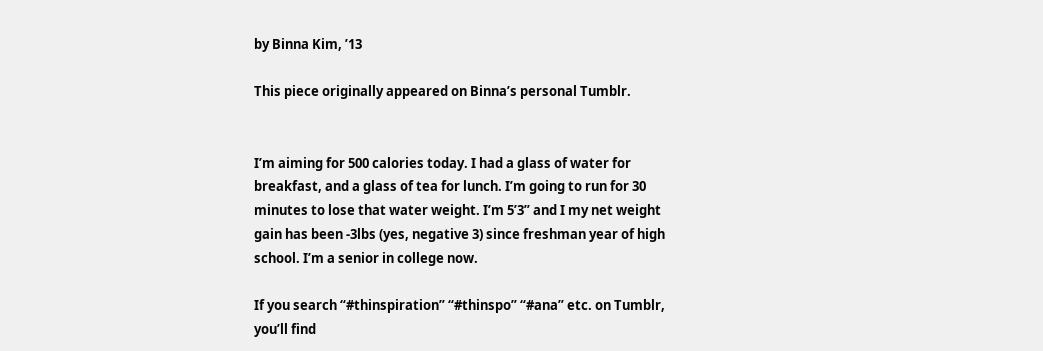by Binna Kim, ’13

This piece originally appeared on Binna’s personal Tumblr.


I’m aiming for 500 calories today. I had a glass of water for breakfast, and a glass of tea for lunch. I’m going to run for 30 minutes to lose that water weight. I’m 5’3” and I my net weight gain has been -3lbs (yes, negative 3) since freshman year of high school. I’m a senior in college now.

If you search “#thinspiration” “#thinspo” “#ana” etc. on Tumblr, you’ll find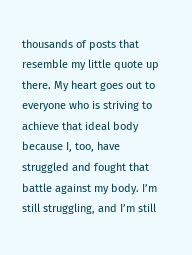thousands of posts that resemble my little quote up there. My heart goes out to everyone who is striving to achieve that ideal body because I, too, have struggled and fought that battle against my body. I’m still struggling, and I’m still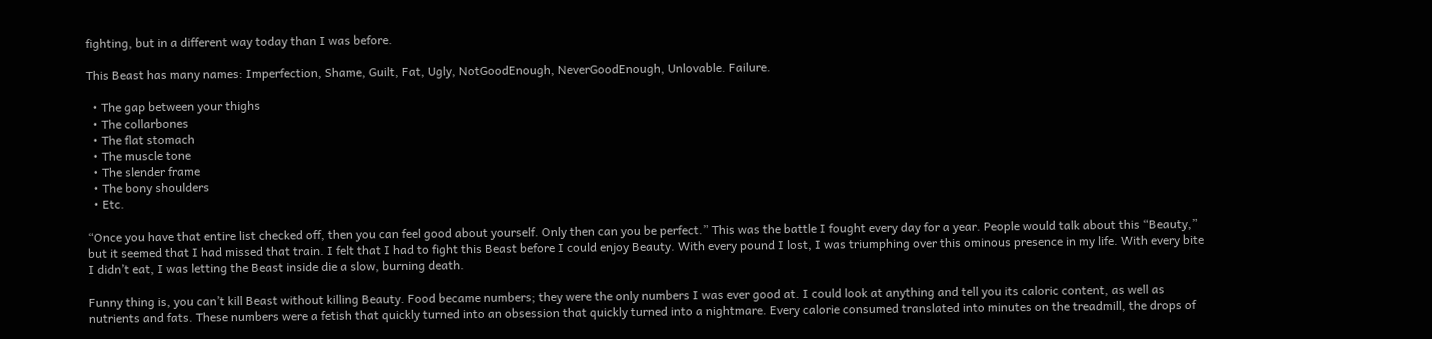fighting, but in a different way today than I was before.

This Beast has many names: Imperfection, Shame, Guilt, Fat, Ugly, NotGoodEnough, NeverGoodEnough, Unlovable. Failure.

  • The gap between your thighs
  • The collarbones
  • The flat stomach
  • The muscle tone
  • The slender frame
  • The bony shoulders
  • Etc.

“Once you have that entire list checked off, then you can feel good about yourself. Only then can you be perfect.” This was the battle I fought every day for a year. People would talk about this “Beauty,” but it seemed that I had missed that train. I felt that I had to fight this Beast before I could enjoy Beauty. With every pound I lost, I was triumphing over this ominous presence in my life. With every bite I didn’t eat, I was letting the Beast inside die a slow, burning death.

Funny thing is, you can’t kill Beast without killing Beauty. Food became numbers; they were the only numbers I was ever good at. I could look at anything and tell you its caloric content, as well as nutrients and fats. These numbers were a fetish that quickly turned into an obsession that quickly turned into a nightmare. Every calorie consumed translated into minutes on the treadmill, the drops of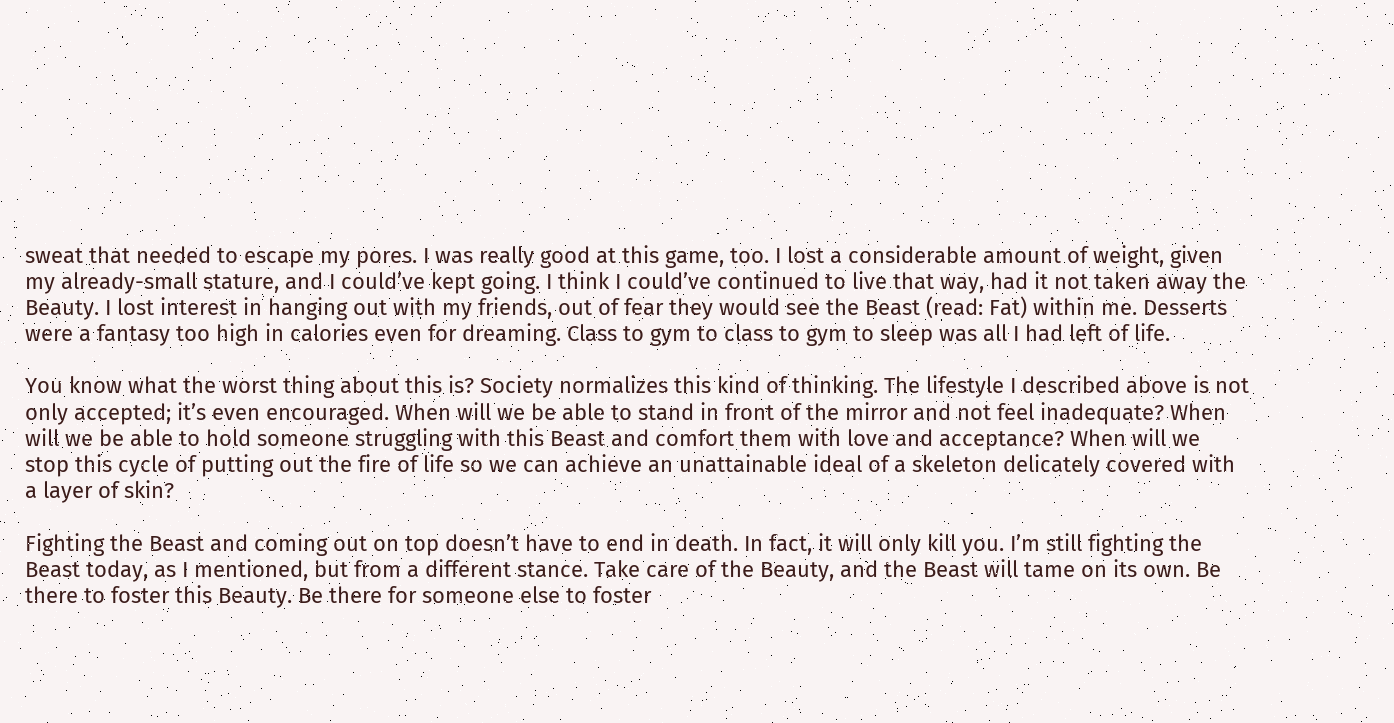sweat that needed to escape my pores. I was really good at this game, too. I lost a considerable amount of weight, given my already-small stature, and I could’ve kept going. I think I could’ve continued to live that way, had it not taken away the Beauty. I lost interest in hanging out with my friends, out of fear they would see the Beast (read: Fat) within me. Desserts were a fantasy too high in calories even for dreaming. Class to gym to class to gym to sleep was all I had left of life.

You know what the worst thing about this is? Society normalizes this kind of thinking. The lifestyle I described above is not only accepted; it’s even encouraged. When will we be able to stand in front of the mirror and not feel inadequate? When will we be able to hold someone struggling with this Beast and comfort them with love and acceptance? When will we stop this cycle of putting out the fire of life so we can achieve an unattainable ideal of a skeleton delicately covered with a layer of skin?

Fighting the Beast and coming out on top doesn’t have to end in death. In fact, it will only kill you. I’m still fighting the Beast today, as I mentioned, but from a different stance. Take care of the Beauty, and the Beast will tame on its own. Be there to foster this Beauty. Be there for someone else to foster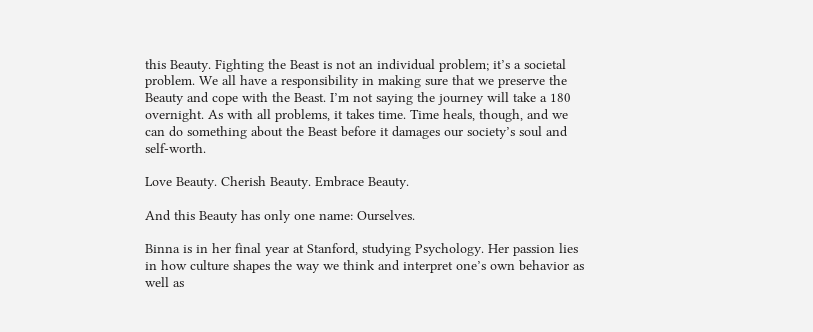this Beauty. Fighting the Beast is not an individual problem; it’s a societal problem. We all have a responsibility in making sure that we preserve the Beauty and cope with the Beast. I’m not saying the journey will take a 180 overnight. As with all problems, it takes time. Time heals, though, and we can do something about the Beast before it damages our society’s soul and self-worth.

Love Beauty. Cherish Beauty. Embrace Beauty.

And this Beauty has only one name: Ourselves.

Binna is in her final year at Stanford, studying Psychology. Her passion lies in how culture shapes the way we think and interpret one’s own behavior as well as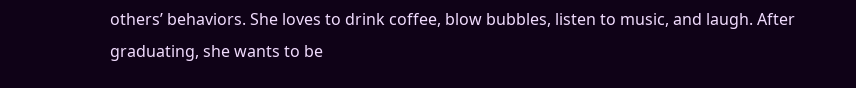others’ behaviors. She loves to drink coffee, blow bubbles, listen to music, and laugh. After graduating, she wants to be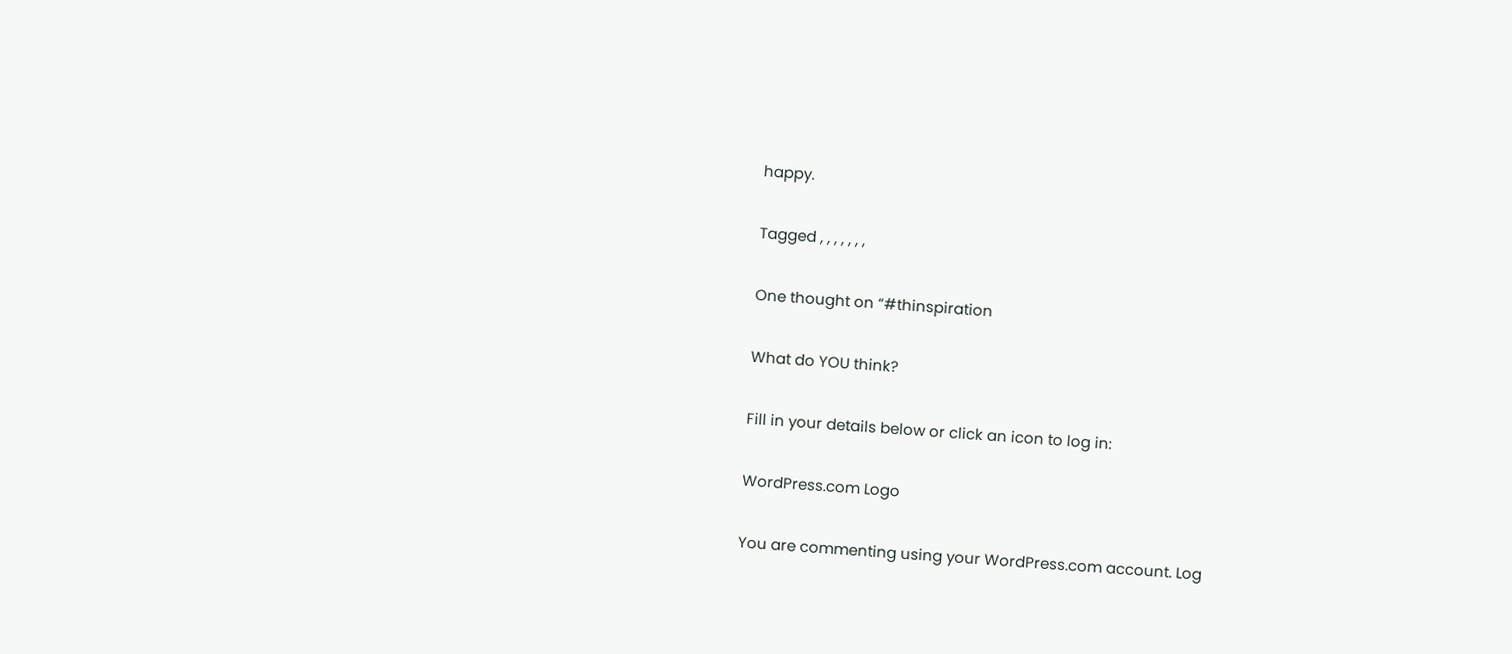happy.

Tagged , , , , , , ,

One thought on “#thinspiration

What do YOU think?

Fill in your details below or click an icon to log in:

WordPress.com Logo

You are commenting using your WordPress.com account. Log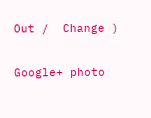Out /  Change )

Google+ photo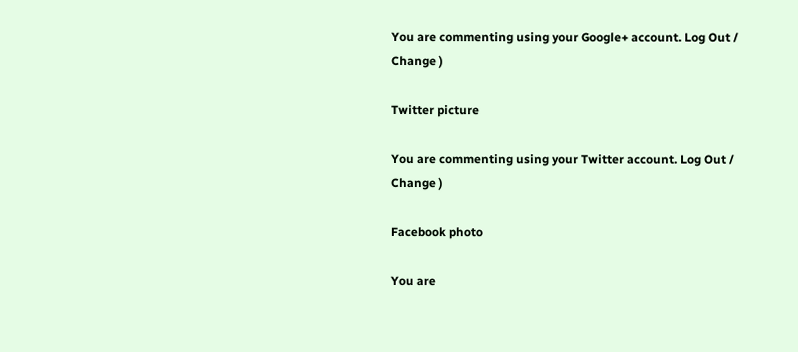You are commenting using your Google+ account. Log Out /  Change )

Twitter picture

You are commenting using your Twitter account. Log Out /  Change )

Facebook photo

You are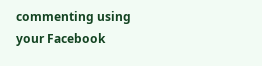commenting using your Facebook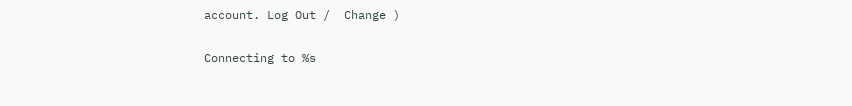account. Log Out /  Change )

Connecting to %s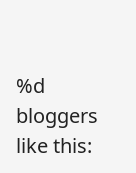%d bloggers like this: